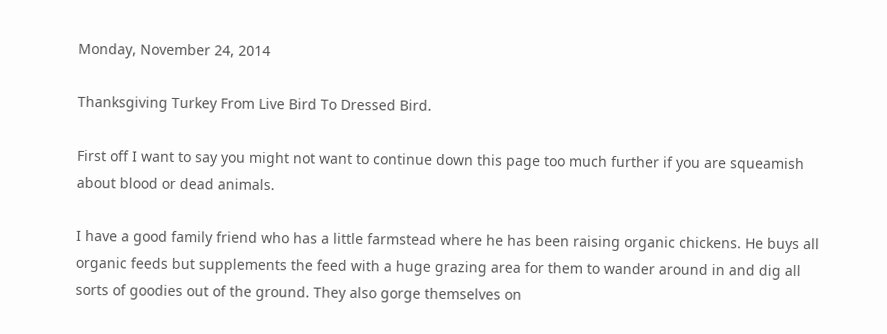Monday, November 24, 2014

Thanksgiving Turkey From Live Bird To Dressed Bird.

First off I want to say you might not want to continue down this page too much further if you are squeamish about blood or dead animals.

I have a good family friend who has a little farmstead where he has been raising organic chickens. He buys all organic feeds but supplements the feed with a huge grazing area for them to wander around in and dig all sorts of goodies out of the ground. They also gorge themselves on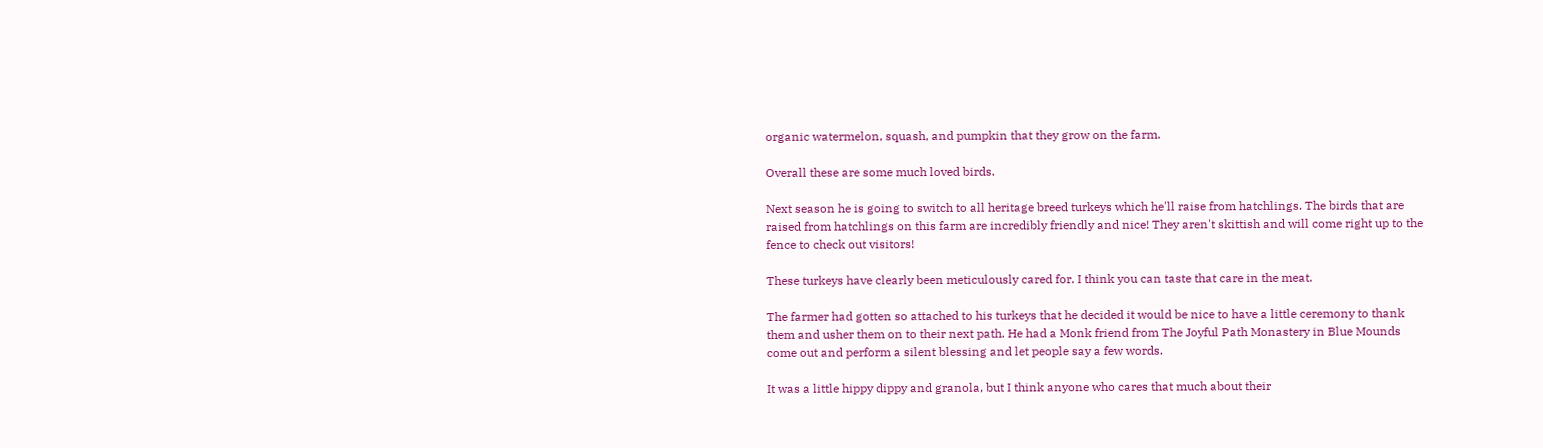organic watermelon, squash, and pumpkin that they grow on the farm.

Overall these are some much loved birds.

Next season he is going to switch to all heritage breed turkeys which he'll raise from hatchlings. The birds that are raised from hatchlings on this farm are incredibly friendly and nice! They aren't skittish and will come right up to the fence to check out visitors!

These turkeys have clearly been meticulously cared for. I think you can taste that care in the meat.

The farmer had gotten so attached to his turkeys that he decided it would be nice to have a little ceremony to thank them and usher them on to their next path. He had a Monk friend from The Joyful Path Monastery in Blue Mounds come out and perform a silent blessing and let people say a few words.

It was a little hippy dippy and granola, but I think anyone who cares that much about their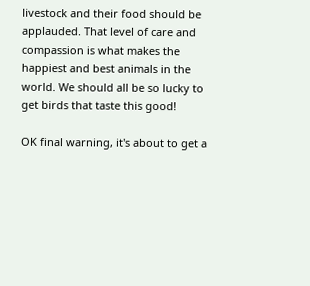livestock and their food should be applauded. That level of care and compassion is what makes the happiest and best animals in the world. We should all be so lucky to get birds that taste this good!

OK final warning, it's about to get a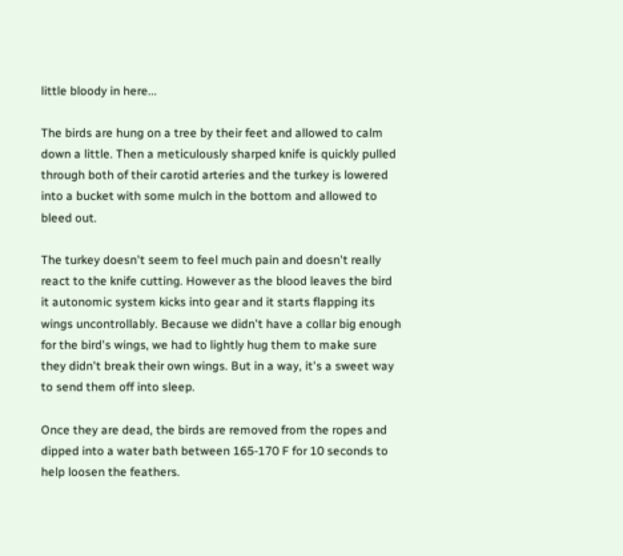little bloody in here...

The birds are hung on a tree by their feet and allowed to calm down a little. Then a meticulously sharped knife is quickly pulled through both of their carotid arteries and the turkey is lowered into a bucket with some mulch in the bottom and allowed to bleed out.

The turkey doesn't seem to feel much pain and doesn't really react to the knife cutting. However as the blood leaves the bird it autonomic system kicks into gear and it starts flapping its wings uncontrollably. Because we didn't have a collar big enough for the bird's wings, we had to lightly hug them to make sure they didn't break their own wings. But in a way, it's a sweet way to send them off into sleep.

Once they are dead, the birds are removed from the ropes and dipped into a water bath between 165-170 F for 10 seconds to help loosen the feathers.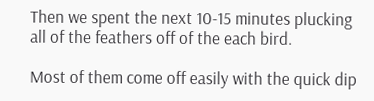Then we spent the next 10-15 minutes plucking all of the feathers off of the each bird.

Most of them come off easily with the quick dip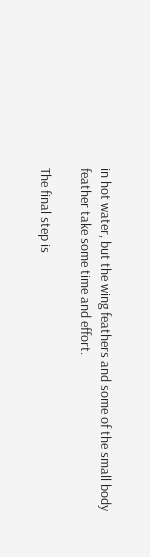in hot water, but the wing feathers and some of the small body feather take some time and effort.

The final step is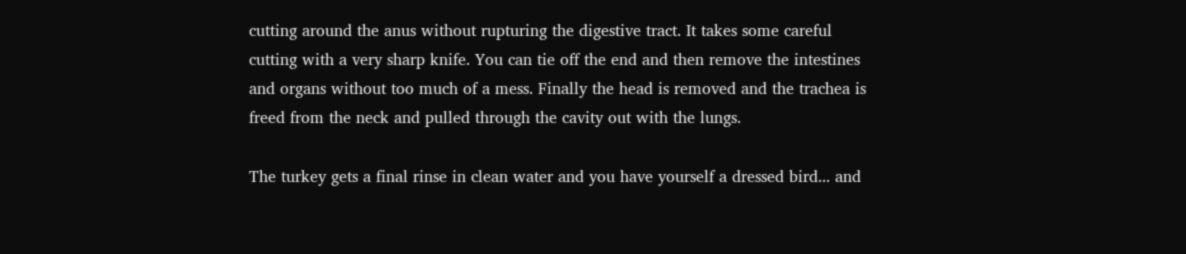cutting around the anus without rupturing the digestive tract. It takes some careful cutting with a very sharp knife. You can tie off the end and then remove the intestines and organs without too much of a mess. Finally the head is removed and the trachea is freed from the neck and pulled through the cavity out with the lungs.

The turkey gets a final rinse in clean water and you have yourself a dressed bird... and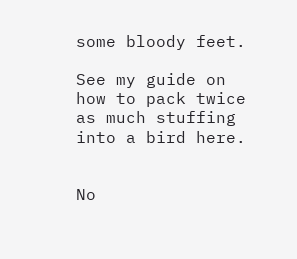some bloody feet.

See my guide on how to pack twice as much stuffing into a bird here.


No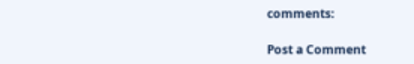comments:

Post a Comment